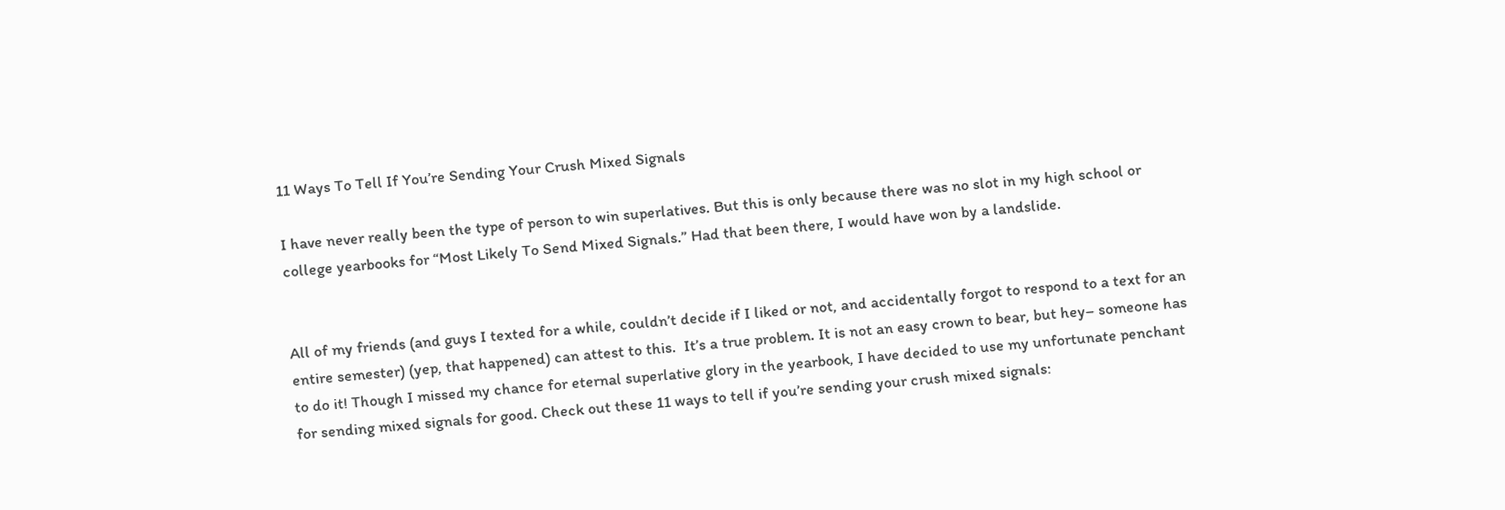11 Ways To Tell If You’re Sending Your Crush Mixed Signals

I have never really been the type of person to win superlatives. But this is only because there was no slot in my high school or college yearbooks for “Most Likely To Send Mixed Signals.” Had that been there, I would have won by a landslide.


All of my friends (and guys I texted for a while, couldn’t decide if I liked or not, and accidentally forgot to respond to a text for an entire semester) (yep, that happened) can attest to this.  It’s a true problem. It is not an easy crown to bear, but hey– someone has to do it! Though I missed my chance for eternal superlative glory in the yearbook, I have decided to use my unfortunate penchant for sending mixed signals for good. Check out these 11 ways to tell if you’re sending your crush mixed signals: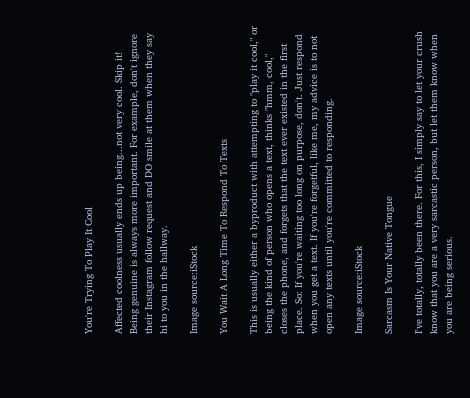You're Trying To Play It Cool

Affected coolness usually ends up being...not very cool. Skip it! Being genuine is always more important. For example, don't ignore their Instagram follow request and DO smile at them when they say hi to you in the hallway.

Image source:iStock

You Wait A Long Time To Respond To Texts

This is usually either a byproduct with attempting to "play it cool," or being the kind of person who opens a text, thinks "hmm, cool," closes the phone, and forgets that the text ever existed in the first place. So: If you're waiting too long on purpose, don't. Just respond when you get a text. If you're forgetful, like me, my advice is to not open any texts until you're committed to responding.

Image source:iStock

Sarcasm Is Your Native Tongue

I've totally, totally been there. For this, I simply say to let your crush know that you are a very sarcastic person, but let them know when you are being serious.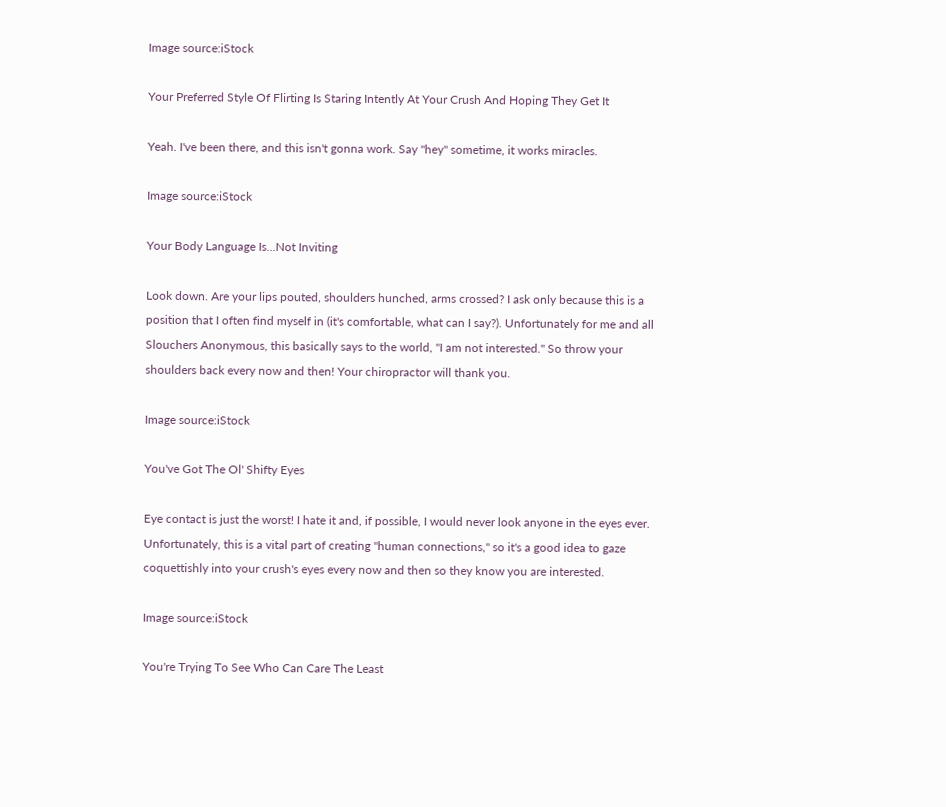Image source:iStock

Your Preferred Style Of Flirting Is Staring Intently At Your Crush And Hoping They Get It

Yeah. I've been there, and this isn't gonna work. Say "hey" sometime, it works miracles.

Image source:iStock

Your Body Language Is...Not Inviting

Look down. Are your lips pouted, shoulders hunched, arms crossed? I ask only because this is a position that I often find myself in (it's comfortable, what can I say?). Unfortunately for me and all Slouchers Anonymous, this basically says to the world, "I am not interested." So throw your shoulders back every now and then! Your chiropractor will thank you.

Image source:iStock

You've Got The Ol' Shifty Eyes

Eye contact is just the worst! I hate it and, if possible, I would never look anyone in the eyes ever. Unfortunately, this is a vital part of creating "human connections," so it's a good idea to gaze coquettishly into your crush's eyes every now and then so they know you are interested.

Image source:iStock

You're Trying To See Who Can Care The Least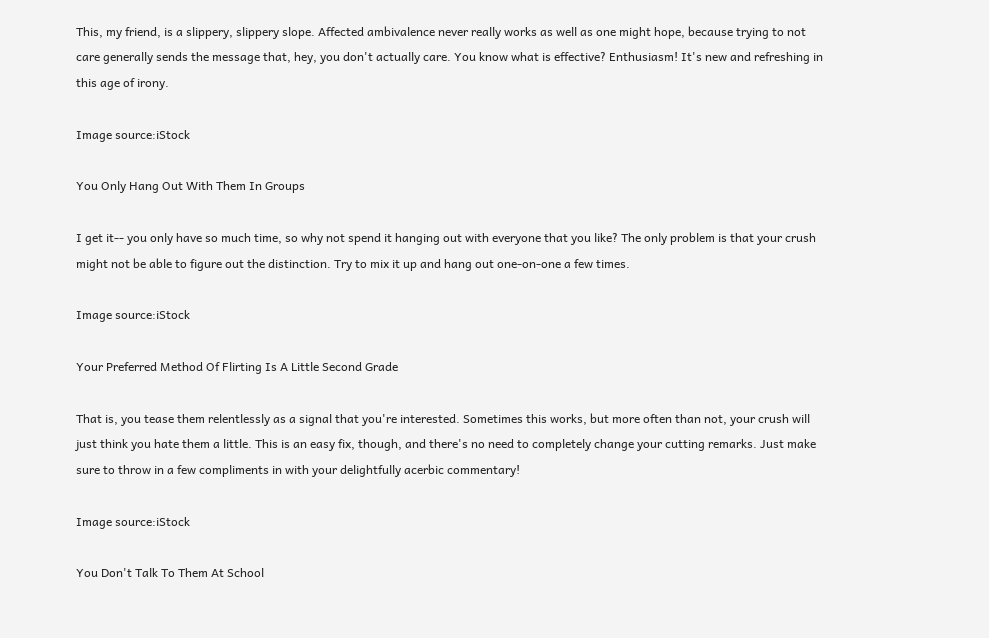This, my friend, is a slippery, slippery slope. Affected ambivalence never really works as well as one might hope, because trying to not care generally sends the message that, hey, you don't actually care. You know what is effective? Enthusiasm! It's new and refreshing in this age of irony.

Image source:iStock

You Only Hang Out With Them In Groups

I get it-- you only have so much time, so why not spend it hanging out with everyone that you like? The only problem is that your crush might not be able to figure out the distinction. Try to mix it up and hang out one-on-one a few times.

Image source:iStock

Your Preferred Method Of Flirting Is A Little Second Grade

That is, you tease them relentlessly as a signal that you're interested. Sometimes this works, but more often than not, your crush will just think you hate them a little. This is an easy fix, though, and there's no need to completely change your cutting remarks. Just make sure to throw in a few compliments in with your delightfully acerbic commentary!

Image source:iStock

You Don't Talk To Them At School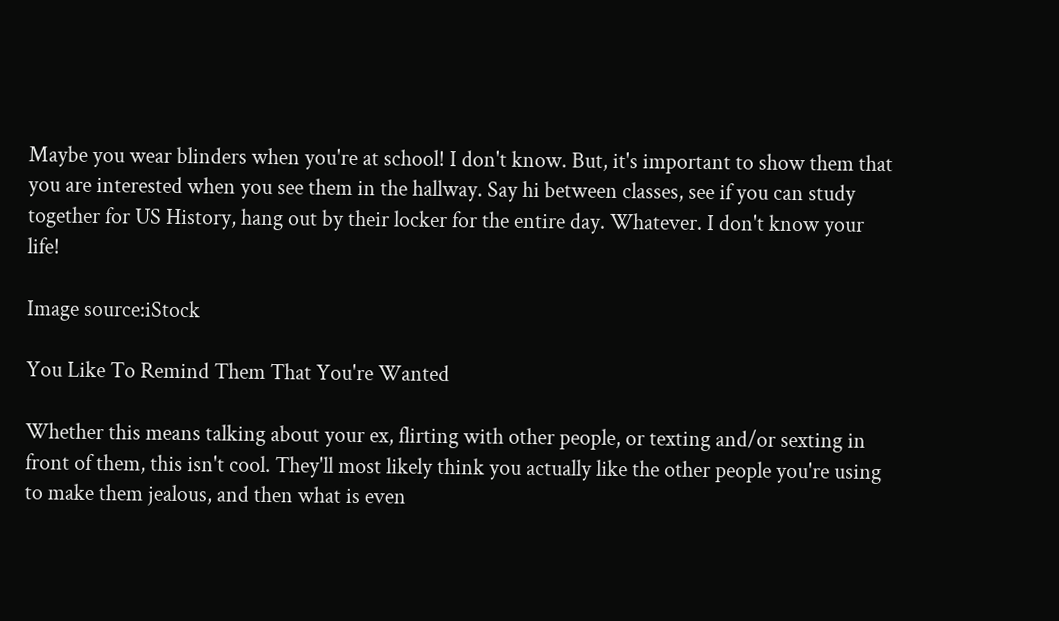Maybe you wear blinders when you're at school! I don't know. But, it's important to show them that you are interested when you see them in the hallway. Say hi between classes, see if you can study together for US History, hang out by their locker for the entire day. Whatever. I don't know your life!

Image source:iStock

You Like To Remind Them That You're Wanted

Whether this means talking about your ex, flirting with other people, or texting and/or sexting in front of them, this isn't cool. They'll most likely think you actually like the other people you're using to make them jealous, and then what is even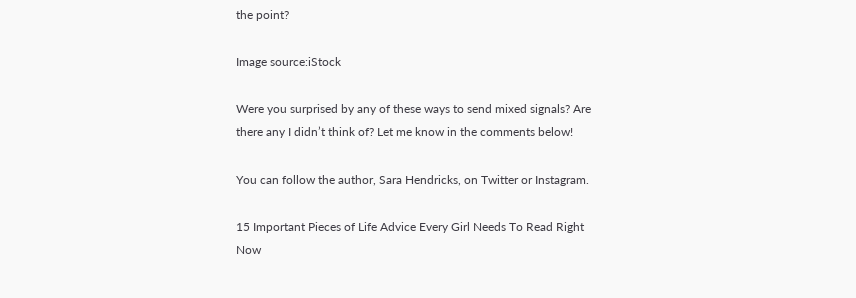the point?

Image source:iStock

Were you surprised by any of these ways to send mixed signals? Are there any I didn’t think of? Let me know in the comments below!

You can follow the author, Sara Hendricks, on Twitter or Instagram.

15 Important Pieces of Life Advice Every Girl Needs To Read Right Now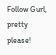Follow Gurl, pretty please!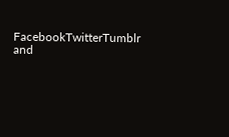FacebookTwitterTumblr and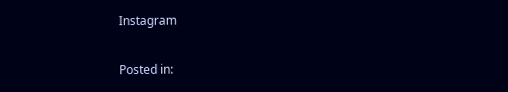Instagram

Posted in: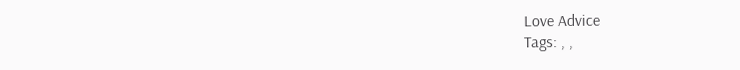Love Advice
Tags: , ,